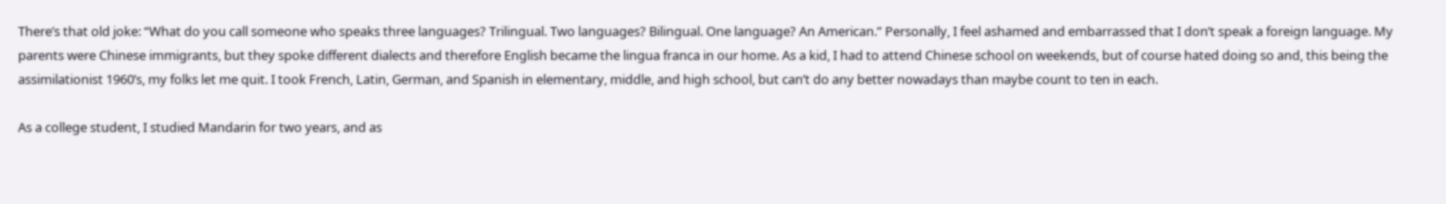There’s that old joke: “What do you call someone who speaks three languages? Trilingual. Two languages? Bilingual. One language? An American.” Personally, I feel ashamed and embarrassed that I don’t speak a foreign language. My parents were Chinese immigrants, but they spoke different dialects and therefore English became the lingua franca in our home. As a kid, I had to attend Chinese school on weekends, but of course hated doing so and, this being the assimilationist 1960’s, my folks let me quit. I took French, Latin, German, and Spanish in elementary, middle, and high school, but can’t do any better nowadays than maybe count to ten in each.

As a college student, I studied Mandarin for two years, and as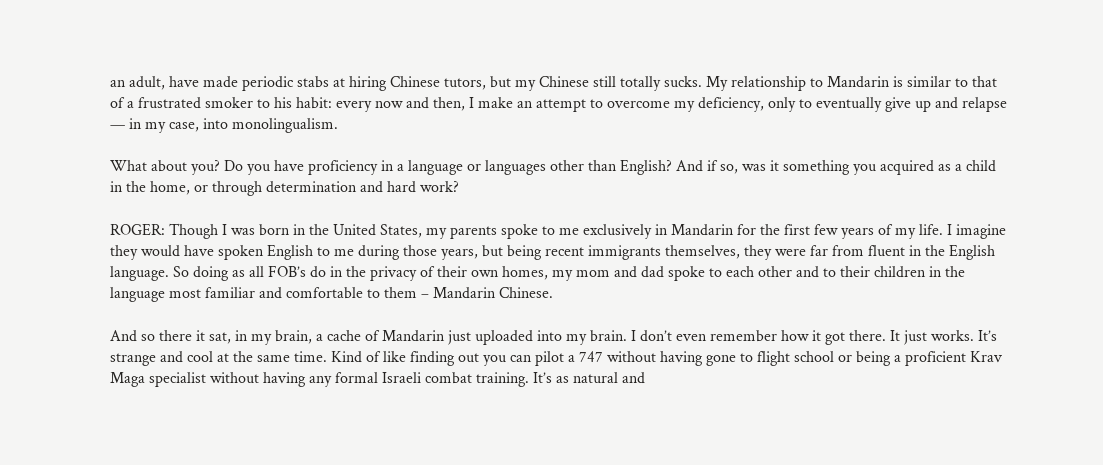an adult, have made periodic stabs at hiring Chinese tutors, but my Chinese still totally sucks. My relationship to Mandarin is similar to that of a frustrated smoker to his habit: every now and then, I make an attempt to overcome my deficiency, only to eventually give up and relapse — in my case, into monolingualism.

What about you? Do you have proficiency in a language or languages other than English? And if so, was it something you acquired as a child in the home, or through determination and hard work?

ROGER: Though I was born in the United States, my parents spoke to me exclusively in Mandarin for the first few years of my life. I imagine they would have spoken English to me during those years, but being recent immigrants themselves, they were far from fluent in the English language. So doing as all FOB’s do in the privacy of their own homes, my mom and dad spoke to each other and to their children in the language most familiar and comfortable to them – Mandarin Chinese.

And so there it sat, in my brain, a cache of Mandarin just uploaded into my brain. I don’t even remember how it got there. It just works. It’s strange and cool at the same time. Kind of like finding out you can pilot a 747 without having gone to flight school or being a proficient Krav Maga specialist without having any formal Israeli combat training. It’s as natural and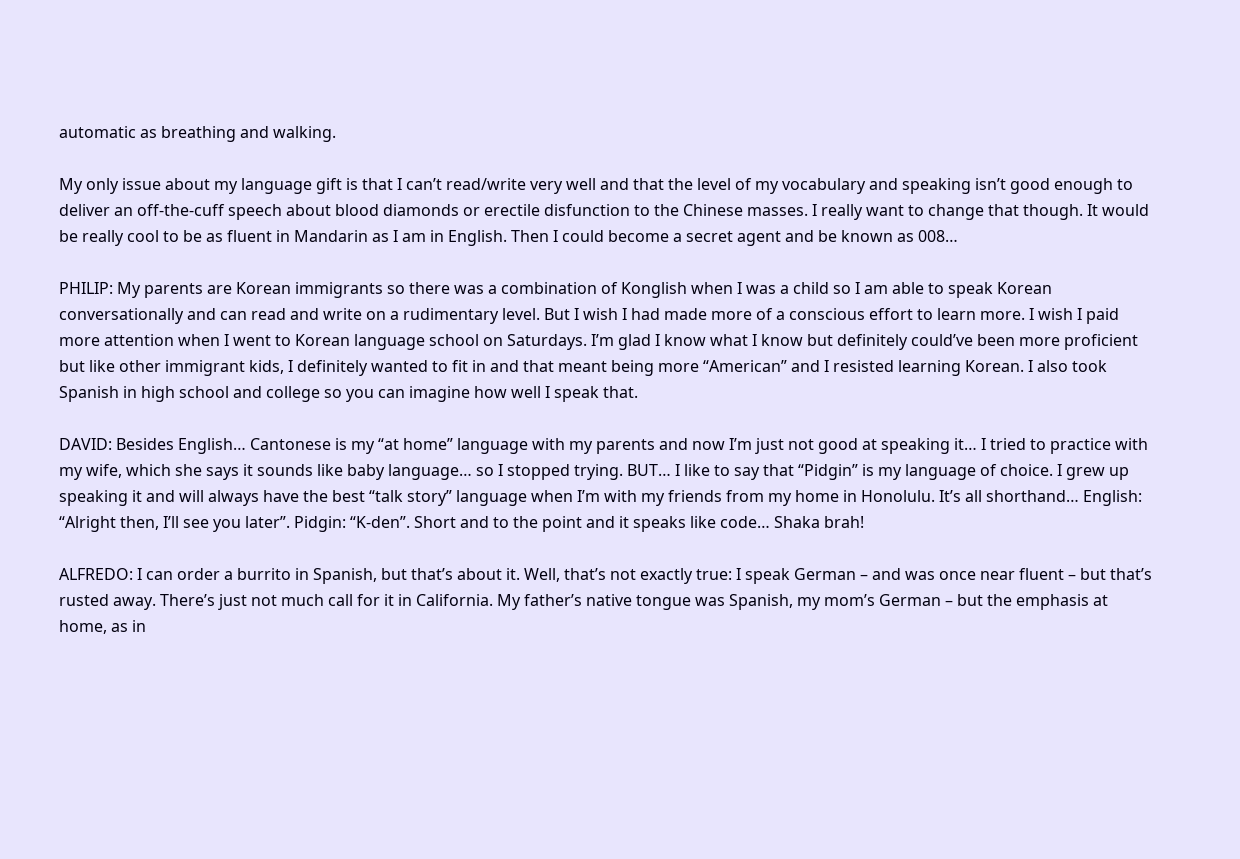automatic as breathing and walking.

My only issue about my language gift is that I can’t read/write very well and that the level of my vocabulary and speaking isn’t good enough to deliver an off-the-cuff speech about blood diamonds or erectile disfunction to the Chinese masses. I really want to change that though. It would be really cool to be as fluent in Mandarin as I am in English. Then I could become a secret agent and be known as 008…

PHILIP: My parents are Korean immigrants so there was a combination of Konglish when I was a child so I am able to speak Korean conversationally and can read and write on a rudimentary level. But I wish I had made more of a conscious effort to learn more. I wish I paid more attention when I went to Korean language school on Saturdays. I’m glad I know what I know but definitely could’ve been more proficient but like other immigrant kids, I definitely wanted to fit in and that meant being more “American” and I resisted learning Korean. I also took Spanish in high school and college so you can imagine how well I speak that.

DAVID: Besides English… Cantonese is my “at home” language with my parents and now I’m just not good at speaking it… I tried to practice with my wife, which she says it sounds like baby language… so I stopped trying. BUT… I like to say that “Pidgin” is my language of choice. I grew up speaking it and will always have the best “talk story” language when I’m with my friends from my home in Honolulu. It’s all shorthand… English: “Alright then, I’ll see you later”. Pidgin: “K-den”. Short and to the point and it speaks like code… Shaka brah!

ALFREDO: I can order a burrito in Spanish, but that’s about it. Well, that’s not exactly true: I speak German – and was once near fluent – but that’s rusted away. There’s just not much call for it in California. My father’s native tongue was Spanish, my mom’s German – but the emphasis at home, as in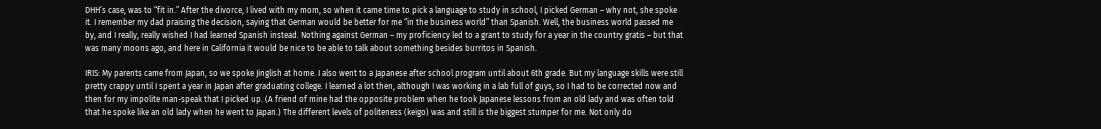DHH’s case, was to “fit in.” After the divorce, I lived with my mom, so when it came time to pick a language to study in school, I picked German – why not, she spoke it. I remember my dad praising the decision, saying that German would be better for me “in the business world” than Spanish. Well, the business world passed me by, and I really, really wished I had learned Spanish instead. Nothing against German – my proficiency led to a grant to study for a year in the country gratis – but that was many moons ago, and here in California it would be nice to be able to talk about something besides burritos in Spanish.

IRIS: My parents came from Japan, so we spoke Jinglish at home. I also went to a Japanese after school program until about 6th grade. But my language skills were still pretty crappy until I spent a year in Japan after graduating college. I learned a lot then, although I was working in a lab full of guys, so I had to be corrected now and then for my impolite man-speak that I picked up. (A friend of mine had the opposite problem when he took Japanese lessons from an old lady and was often told that he spoke like an old lady when he went to Japan.) The different levels of politeness (keigo) was and still is the biggest stumper for me. Not only do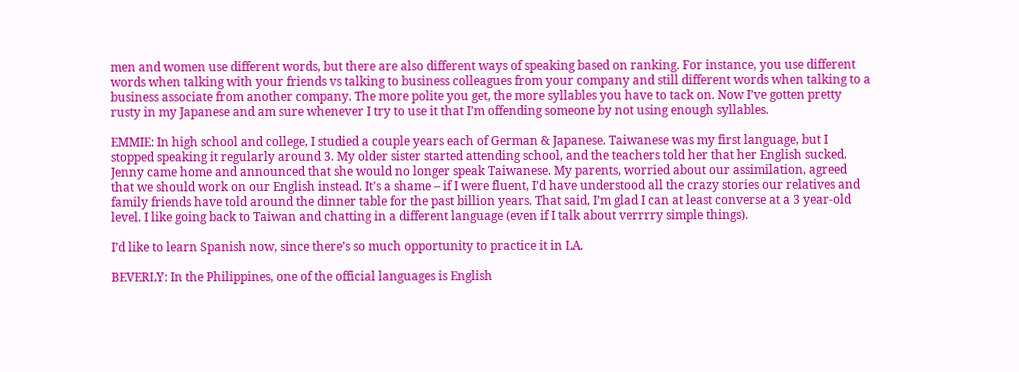men and women use different words, but there are also different ways of speaking based on ranking. For instance, you use different words when talking with your friends vs talking to business colleagues from your company and still different words when talking to a business associate from another company. The more polite you get, the more syllables you have to tack on. Now I’ve gotten pretty rusty in my Japanese and am sure whenever I try to use it that I’m offending someone by not using enough syllables.

EMMIE: In high school and college, I studied a couple years each of German & Japanese. Taiwanese was my first language, but I stopped speaking it regularly around 3. My older sister started attending school, and the teachers told her that her English sucked. Jenny came home and announced that she would no longer speak Taiwanese. My parents, worried about our assimilation, agreed that we should work on our English instead. It’s a shame – if I were fluent, I’d have understood all the crazy stories our relatives and family friends have told around the dinner table for the past billion years. That said, I’m glad I can at least converse at a 3 year-old level. I like going back to Taiwan and chatting in a different language (even if I talk about verrrry simple things).

I’d like to learn Spanish now, since there’s so much opportunity to practice it in LA.

BEVERLY: In the Philippines, one of the official languages is English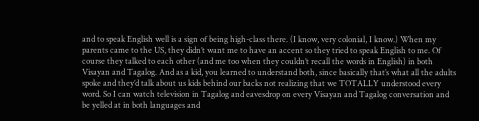and to speak English well is a sign of being high-class there. (I know, very colonial, I know.) When my parents came to the US, they didn’t want me to have an accent so they tried to speak English to me. Of course they talked to each other (and me too when they couldn’t recall the words in English) in both Visayan and Tagalog. And as a kid, you learned to understand both, since basically that’s what all the adults spoke and they’d talk about us kids behind our backs not realizing that we TOTALLY understood every word. So I can watch television in Tagalog and eavesdrop on every Visayan and Tagalog conversation and be yelled at in both languages and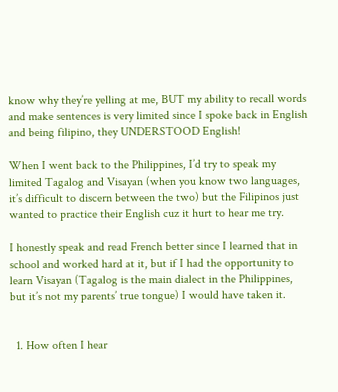know why they’re yelling at me, BUT my ability to recall words and make sentences is very limited since I spoke back in English and being filipino, they UNDERSTOOD English!

When I went back to the Philippines, I’d try to speak my limited Tagalog and Visayan (when you know two languages, it’s difficult to discern between the two) but the Filipinos just wanted to practice their English cuz it hurt to hear me try.

I honestly speak and read French better since I learned that in school and worked hard at it, but if I had the opportunity to learn Visayan (Tagalog is the main dialect in the Philippines, but it’s not my parents’ true tongue) I would have taken it.


  1. How often I hear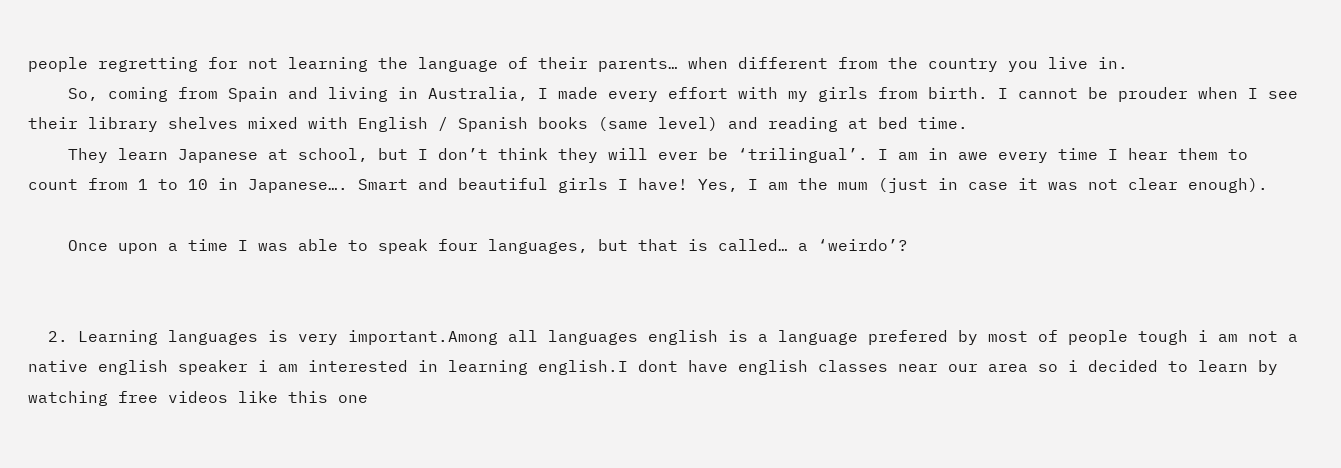people regretting for not learning the language of their parents… when different from the country you live in.
    So, coming from Spain and living in Australia, I made every effort with my girls from birth. I cannot be prouder when I see their library shelves mixed with English / Spanish books (same level) and reading at bed time.
    They learn Japanese at school, but I don’t think they will ever be ‘trilingual’. I am in awe every time I hear them to count from 1 to 10 in Japanese…. Smart and beautiful girls I have! Yes, I am the mum (just in case it was not clear enough).

    Once upon a time I was able to speak four languages, but that is called… a ‘weirdo’?


  2. Learning languages is very important.Among all languages english is a language prefered by most of people tough i am not a native english speaker i am interested in learning english.I dont have english classes near our area so i decided to learn by watching free videos like this one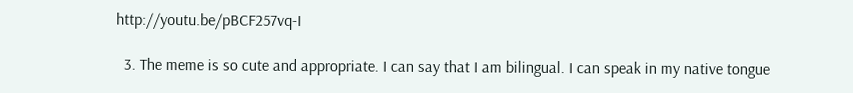http://youtu.be/pBCF257vq-I

  3. The meme is so cute and appropriate. I can say that I am bilingual. I can speak in my native tongue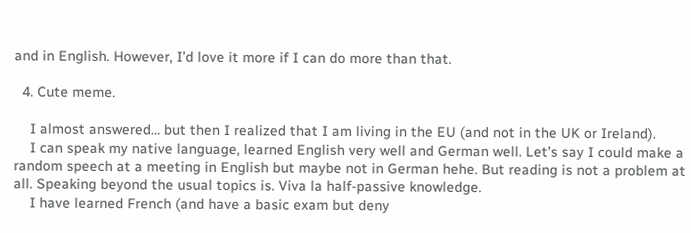and in English. However, I’d love it more if I can do more than that.

  4. Cute meme.

    I almost answered… but then I realized that I am living in the EU (and not in the UK or Ireland).
    I can speak my native language, learned English very well and German well. Let’s say I could make a random speech at a meeting in English but maybe not in German hehe. But reading is not a problem at all. Speaking beyond the usual topics is. Viva la half-passive knowledge.
    I have learned French (and have a basic exam but deny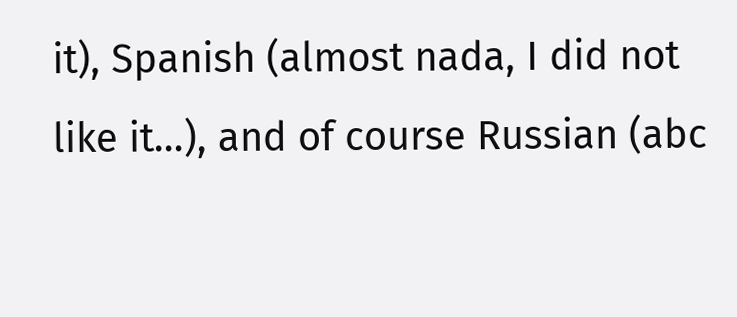it), Spanish (almost nada, I did not like it…), and of course Russian (abc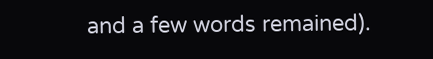and a few words remained).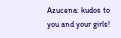Azucena: kudos to you and your girls!